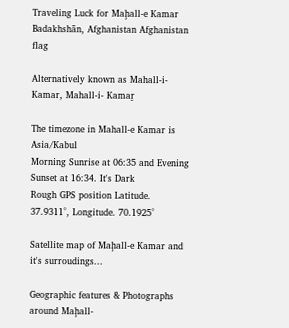Traveling Luck for Maḩall-e Kamar Badakhshān, Afghanistan Afghanistan flag

Alternatively known as Mahall-i- Kamar, Mahall-i- Kamaṟ

The timezone in Mahall-e Kamar is Asia/Kabul
Morning Sunrise at 06:35 and Evening Sunset at 16:34. It's Dark
Rough GPS position Latitude. 37.9311°, Longitude. 70.1925°

Satellite map of Maḩall-e Kamar and it's surroudings...

Geographic features & Photographs around Maḩall-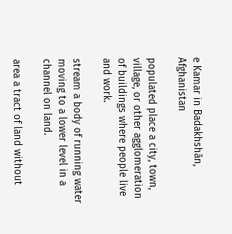e Kamar in Badakhshān, Afghanistan

populated place a city, town, village, or other agglomeration of buildings where people live and work.

stream a body of running water moving to a lower level in a channel on land.

area a tract of land without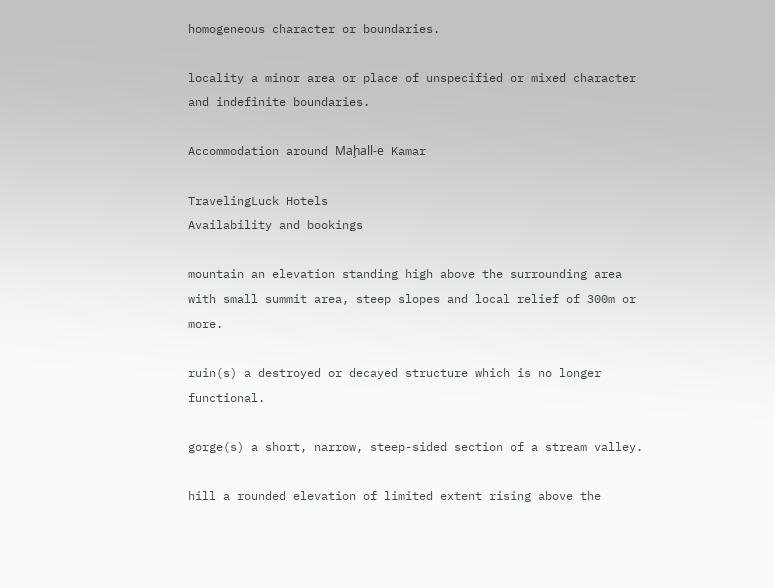homogeneous character or boundaries.

locality a minor area or place of unspecified or mixed character and indefinite boundaries.

Accommodation around Maḩall-e Kamar

TravelingLuck Hotels
Availability and bookings

mountain an elevation standing high above the surrounding area with small summit area, steep slopes and local relief of 300m or more.

ruin(s) a destroyed or decayed structure which is no longer functional.

gorge(s) a short, narrow, steep-sided section of a stream valley.

hill a rounded elevation of limited extent rising above the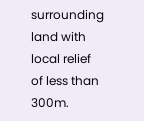surrounding land with local relief of less than 300m.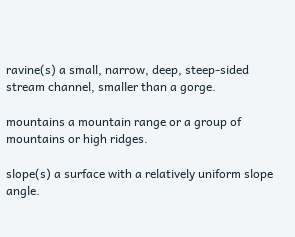ravine(s) a small, narrow, deep, steep-sided stream channel, smaller than a gorge.

mountains a mountain range or a group of mountains or high ridges.

slope(s) a surface with a relatively uniform slope angle.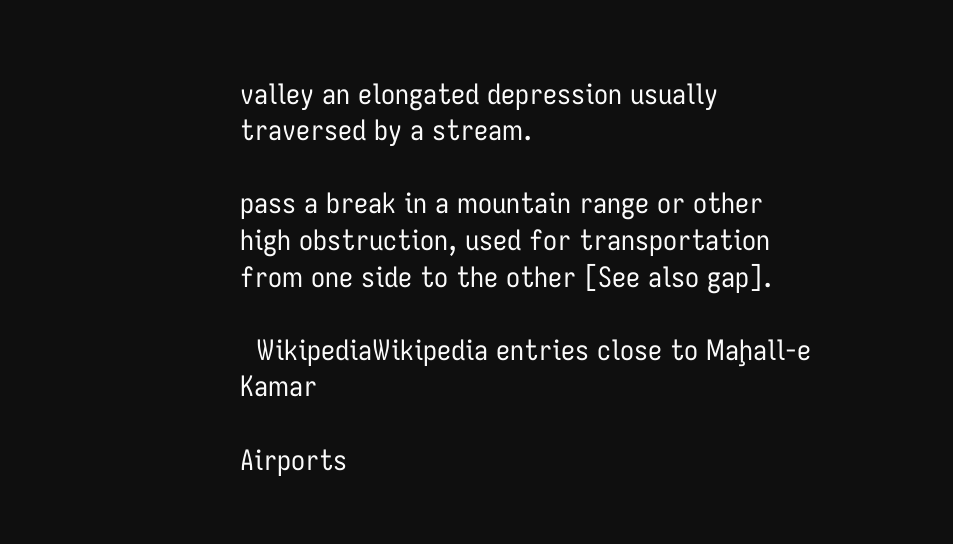valley an elongated depression usually traversed by a stream.

pass a break in a mountain range or other high obstruction, used for transportation from one side to the other [See also gap].

  WikipediaWikipedia entries close to Maḩall-e Kamar

Airports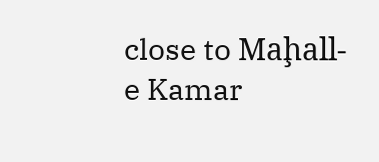close to Maḩall-e Kamar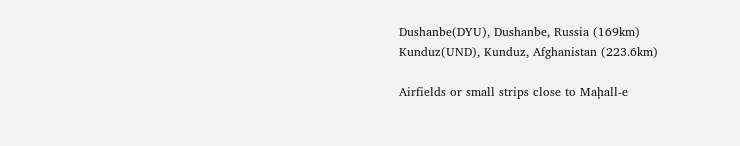Dushanbe(DYU), Dushanbe, Russia (169km)
Kunduz(UND), Kunduz, Afghanistan (223.6km)

Airfields or small strips close to Maḩall-e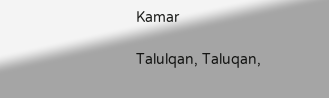Kamar

Talulqan, Taluqan,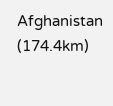Afghanistan (174.4km)